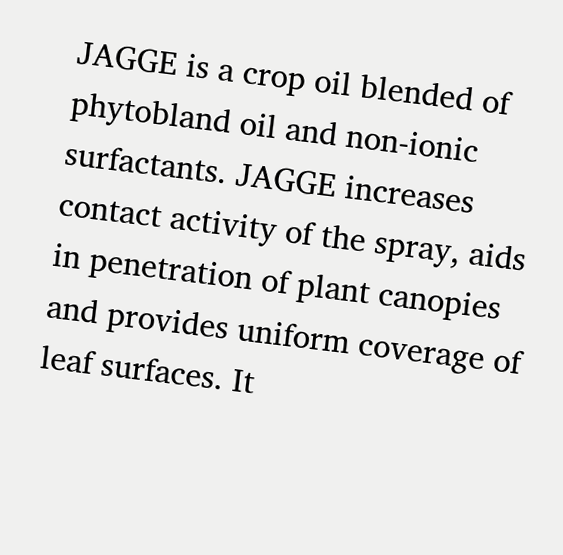JAGGE is a crop oil blended of phytobland oil and non-ionic surfactants. JAGGE increases contact activity of the spray, aids in penetration of plant canopies and provides uniform coverage of leaf surfaces. It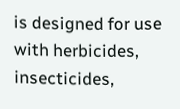is designed for use with herbicides, insecticides,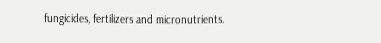fungicides, fertilizers and micronutrients.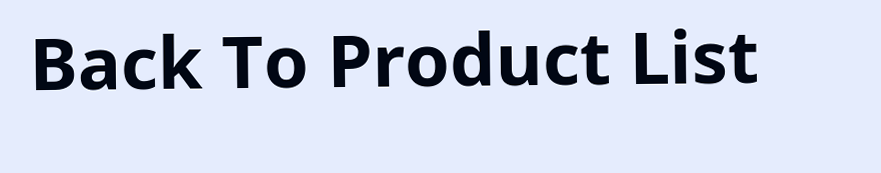Back To Product List